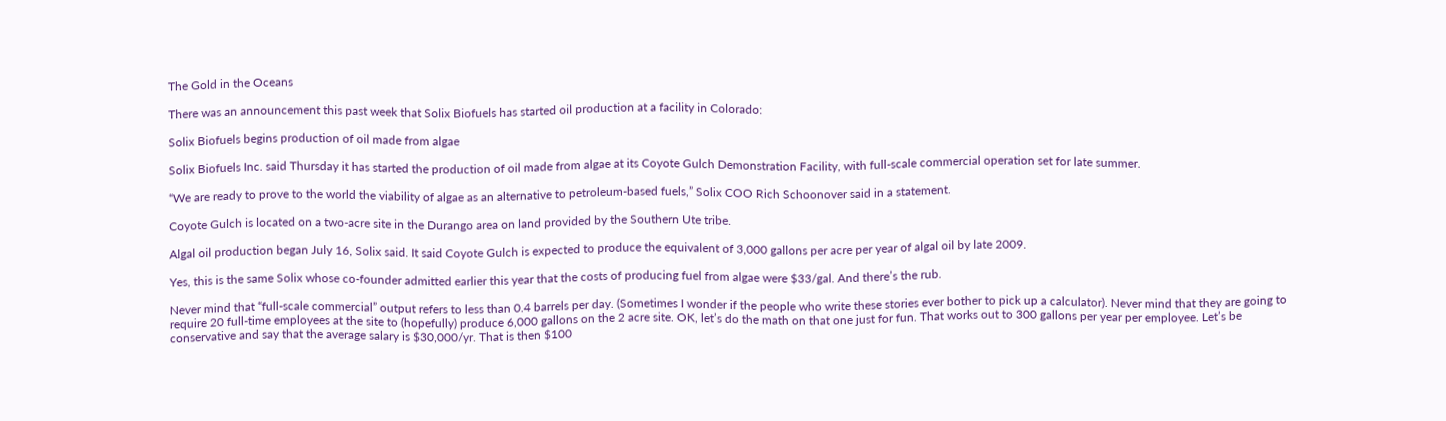The Gold in the Oceans

There was an announcement this past week that Solix Biofuels has started oil production at a facility in Colorado:

Solix Biofuels begins production of oil made from algae

Solix Biofuels Inc. said Thursday it has started the production of oil made from algae at its Coyote Gulch Demonstration Facility, with full-scale commercial operation set for late summer.

“We are ready to prove to the world the viability of algae as an alternative to petroleum-based fuels,” Solix COO Rich Schoonover said in a statement.

Coyote Gulch is located on a two-acre site in the Durango area on land provided by the Southern Ute tribe.

Algal oil production began July 16, Solix said. It said Coyote Gulch is expected to produce the equivalent of 3,000 gallons per acre per year of algal oil by late 2009.

Yes, this is the same Solix whose co-founder admitted earlier this year that the costs of producing fuel from algae were $33/gal. And there’s the rub.

Never mind that “full-scale commercial” output refers to less than 0.4 barrels per day. (Sometimes I wonder if the people who write these stories ever bother to pick up a calculator). Never mind that they are going to require 20 full-time employees at the site to (hopefully) produce 6,000 gallons on the 2 acre site. OK, let’s do the math on that one just for fun. That works out to 300 gallons per year per employee. Let’s be conservative and say that the average salary is $30,000/yr. That is then $100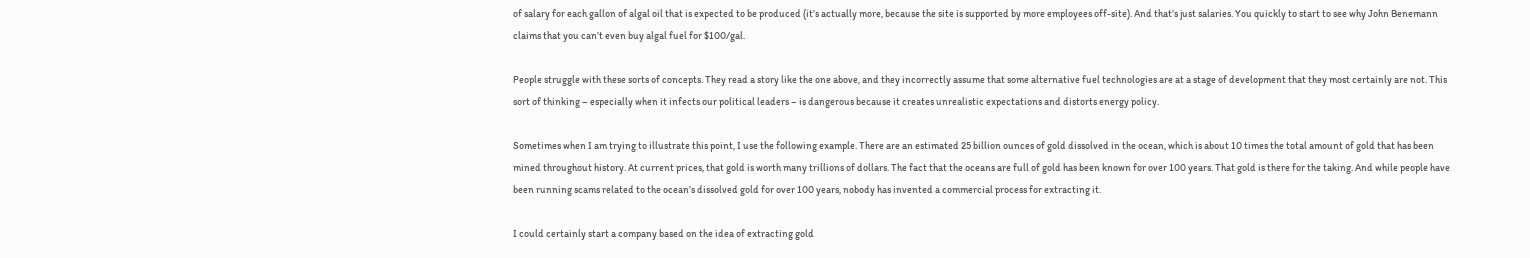of salary for each gallon of algal oil that is expected to be produced (it’s actually more, because the site is supported by more employees off-site). And that’s just salaries. You quickly to start to see why John Benemann claims that you can’t even buy algal fuel for $100/gal.

People struggle with these sorts of concepts. They read a story like the one above, and they incorrectly assume that some alternative fuel technologies are at a stage of development that they most certainly are not. This sort of thinking – especially when it infects our political leaders – is dangerous because it creates unrealistic expectations and distorts energy policy.

Sometimes when I am trying to illustrate this point, I use the following example. There are an estimated 25 billion ounces of gold dissolved in the ocean, which is about 10 times the total amount of gold that has been mined throughout history. At current prices, that gold is worth many trillions of dollars. The fact that the oceans are full of gold has been known for over 100 years. That gold is there for the taking. And while people have been running scams related to the ocean’s dissolved gold for over 100 years, nobody has invented a commercial process for extracting it.

I could certainly start a company based on the idea of extracting gold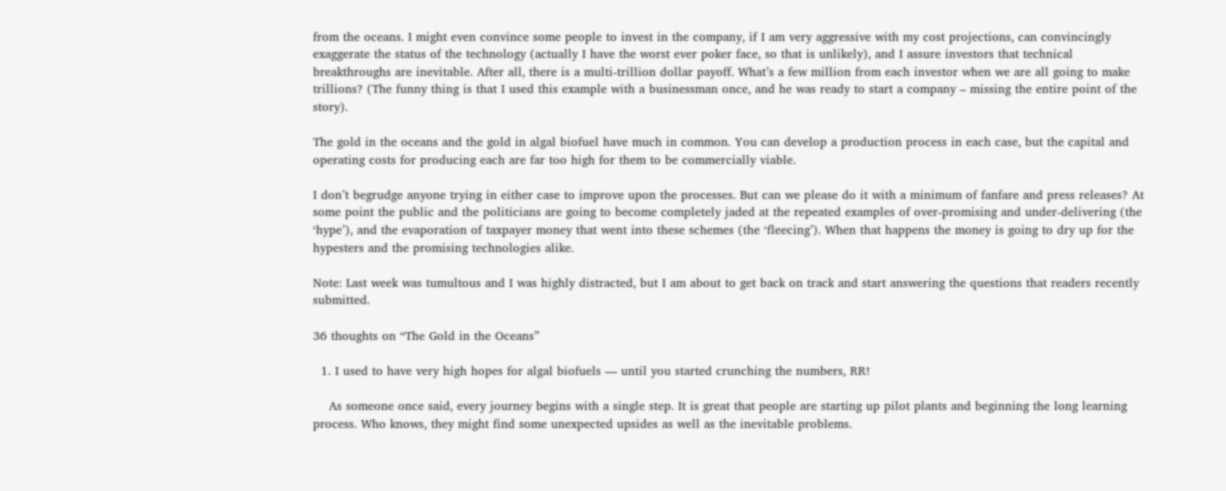from the oceans. I might even convince some people to invest in the company, if I am very aggressive with my cost projections, can convincingly exaggerate the status of the technology (actually I have the worst ever poker face, so that is unlikely), and I assure investors that technical breakthroughs are inevitable. After all, there is a multi-trillion dollar payoff. What’s a few million from each investor when we are all going to make trillions? (The funny thing is that I used this example with a businessman once, and he was ready to start a company – missing the entire point of the story).

The gold in the oceans and the gold in algal biofuel have much in common. You can develop a production process in each case, but the capital and operating costs for producing each are far too high for them to be commercially viable.

I don’t begrudge anyone trying in either case to improve upon the processes. But can we please do it with a minimum of fanfare and press releases? At some point the public and the politicians are going to become completely jaded at the repeated examples of over-promising and under-delivering (the ‘hype’), and the evaporation of taxpayer money that went into these schemes (the ‘fleecing’). When that happens the money is going to dry up for the hypesters and the promising technologies alike.

Note: Last week was tumultous and I was highly distracted, but I am about to get back on track and start answering the questions that readers recently submitted.

36 thoughts on “The Gold in the Oceans”

  1. I used to have very high hopes for algal biofuels — until you started crunching the numbers, RR!

    As someone once said, every journey begins with a single step. It is great that people are starting up pilot plants and beginning the long learning process. Who knows, they might find some unexpected upsides as well as the inevitable problems.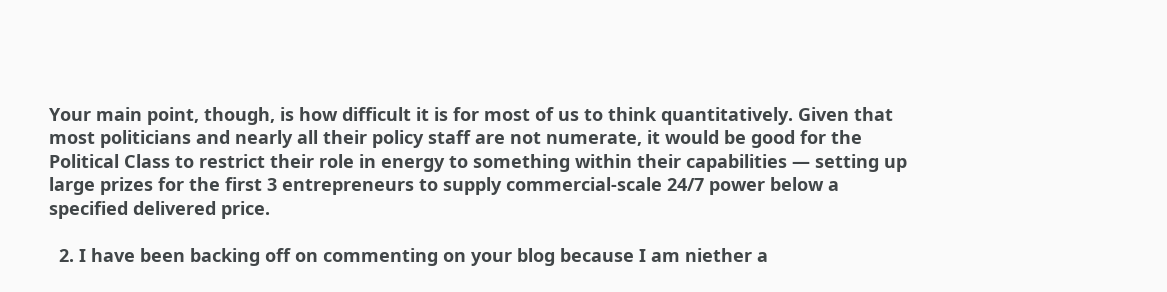Your main point, though, is how difficult it is for most of us to think quantitatively. Given that most politicians and nearly all their policy staff are not numerate, it would be good for the Political Class to restrict their role in energy to something within their capabilities — setting up large prizes for the first 3 entrepreneurs to supply commercial-scale 24/7 power below a specified delivered price.

  2. I have been backing off on commenting on your blog because I am niether a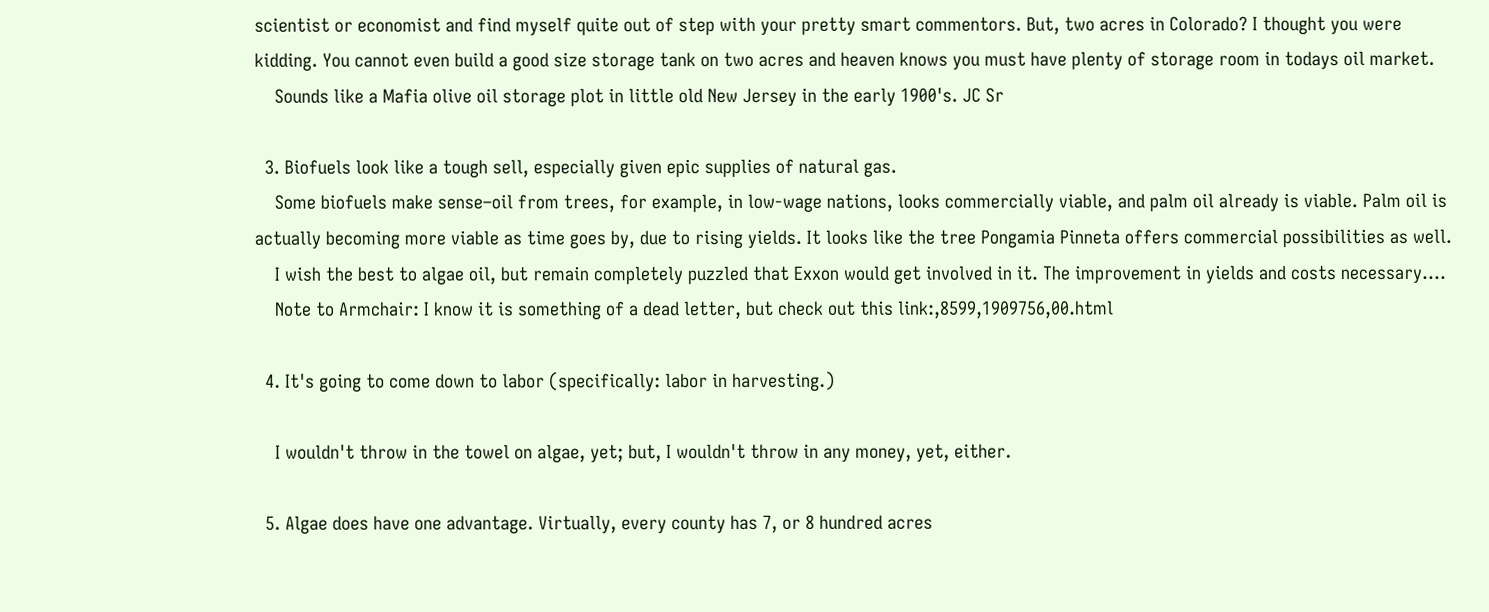scientist or economist and find myself quite out of step with your pretty smart commentors. But, two acres in Colorado? I thought you were kidding. You cannot even build a good size storage tank on two acres and heaven knows you must have plenty of storage room in todays oil market.
    Sounds like a Mafia olive oil storage plot in little old New Jersey in the early 1900's. JC Sr

  3. Biofuels look like a tough sell, especially given epic supplies of natural gas.
    Some biofuels make sense–oil from trees, for example, in low-wage nations, looks commercially viable, and palm oil already is viable. Palm oil is actually becoming more viable as time goes by, due to rising yields. It looks like the tree Pongamia Pinneta offers commercial possibilities as well.
    I wish the best to algae oil, but remain completely puzzled that Exxon would get involved in it. The improvement in yields and costs necessary….
    Note to Armchair: I know it is something of a dead letter, but check out this link:,8599,1909756,00.html

  4. It's going to come down to labor (specifically: labor in harvesting.)

    I wouldn't throw in the towel on algae, yet; but, I wouldn't throw in any money, yet, either.

  5. Algae does have one advantage. Virtually, every county has 7, or 8 hundred acres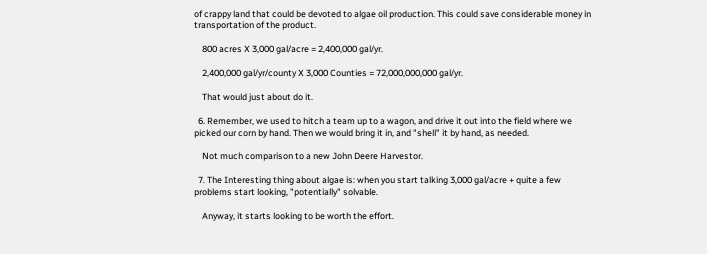of crappy land that could be devoted to algae oil production. This could save considerable money in transportation of the product.

    800 acres X 3,000 gal/acre = 2,400,000 gal/yr.

    2,400,000 gal/yr/county X 3,000 Counties = 72,000,000,000 gal/yr.

    That would just about do it.

  6. Remember, we used to hitch a team up to a wagon, and drive it out into the field where we picked our corn by hand. Then we would bring it in, and "shell" it by hand, as needed.

    Not much comparison to a new John Deere Harvestor.

  7. The Interesting thing about algae is: when you start talking 3,000 gal/acre + quite a few problems start looking, "potentially" solvable.

    Anyway, it starts looking to be worth the effort.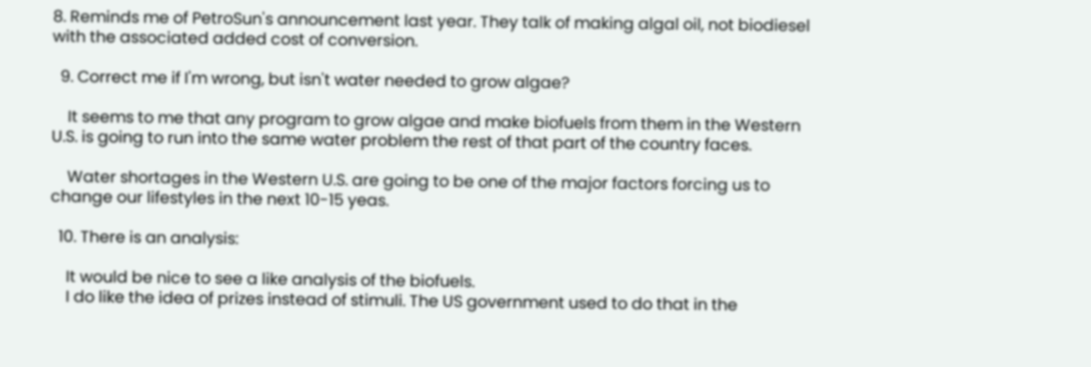8. Reminds me of PetroSun's announcement last year. They talk of making algal oil, not biodiesel with the associated added cost of conversion.

  9. Correct me if I'm wrong, but isn't water needed to grow algae?

    It seems to me that any program to grow algae and make biofuels from them in the Western U.S. is going to run into the same water problem the rest of that part of the country faces.

    Water shortages in the Western U.S. are going to be one of the major factors forcing us to change our lifestyles in the next 10-15 yeas.

  10. There is an analysis:

    It would be nice to see a like analysis of the biofuels.
    I do like the idea of prizes instead of stimuli. The US government used to do that in the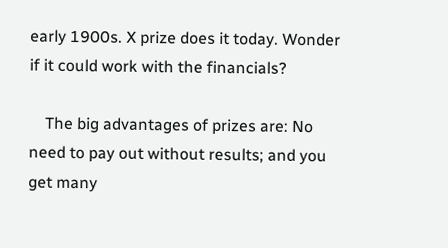early 1900s. X prize does it today. Wonder if it could work with the financials?

    The big advantages of prizes are: No need to pay out without results; and you get many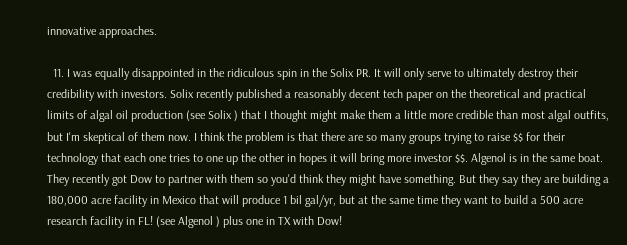innovative approaches.

  11. I was equally disappointed in the ridiculous spin in the Solix PR. It will only serve to ultimately destroy their credibility with investors. Solix recently published a reasonably decent tech paper on the theoretical and practical limits of algal oil production (see Solix ) that I thought might make them a little more credible than most algal outfits, but I'm skeptical of them now. I think the problem is that there are so many groups trying to raise $$ for their technology that each one tries to one up the other in hopes it will bring more investor $$. Algenol is in the same boat. They recently got Dow to partner with them so you'd think they might have something. But they say they are building a 180,000 acre facility in Mexico that will produce 1 bil gal/yr, but at the same time they want to build a 500 acre research facility in FL! (see Algenol ) plus one in TX with Dow!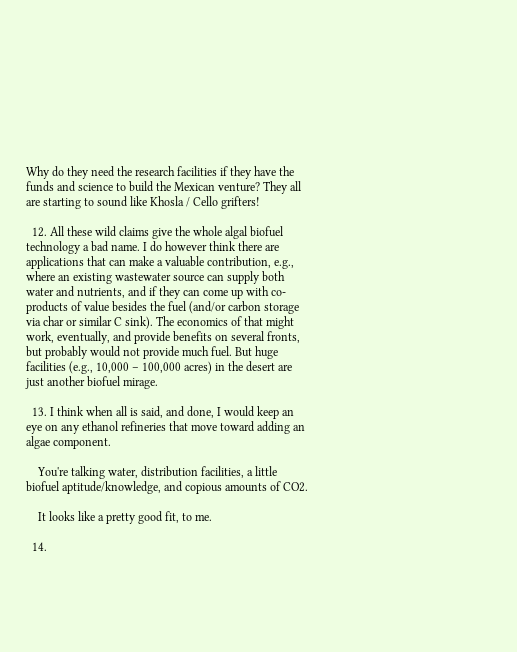Why do they need the research facilities if they have the funds and science to build the Mexican venture? They all are starting to sound like Khosla / Cello grifters!

  12. All these wild claims give the whole algal biofuel technology a bad name. I do however think there are applications that can make a valuable contribution, e.g., where an existing wastewater source can supply both water and nutrients, and if they can come up with co-products of value besides the fuel (and/or carbon storage via char or similar C sink). The economics of that might work, eventually, and provide benefits on several fronts, but probably would not provide much fuel. But huge facilities (e.g., 10,000 – 100,000 acres) in the desert are just another biofuel mirage.

  13. I think when all is said, and done, I would keep an eye on any ethanol refineries that move toward adding an algae component.

    You're talking water, distribution facilities, a little biofuel aptitude/knowledge, and copious amounts of CO2.

    It looks like a pretty good fit, to me.

  14.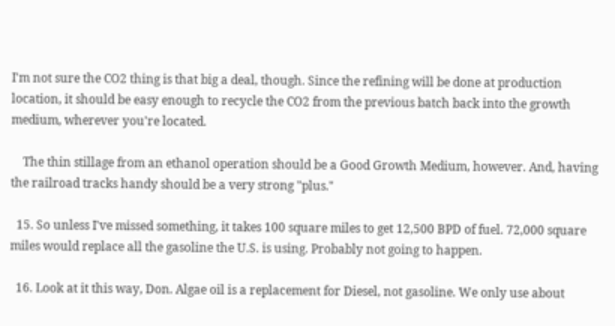I'm not sure the CO2 thing is that big a deal, though. Since the refining will be done at production location, it should be easy enough to recycle the CO2 from the previous batch back into the growth medium, wherever you're located.

    The thin stillage from an ethanol operation should be a Good Growth Medium, however. And, having the railroad tracks handy should be a very strong "plus."

  15. So unless I've missed something, it takes 100 square miles to get 12,500 BPD of fuel. 72,000 square miles would replace all the gasoline the U.S. is using. Probably not going to happen.

  16. Look at it this way, Don. Algae oil is a replacement for Diesel, not gasoline. We only use about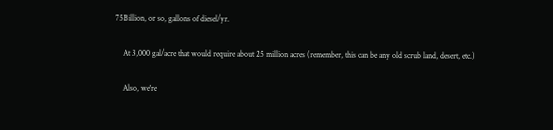75Billion, or so, gallons of diesel/yr.

    At 3,000 gal/acre that would require about 25 million acres (remember, this can be any old scrub land, desert, etc.)

    Also, we're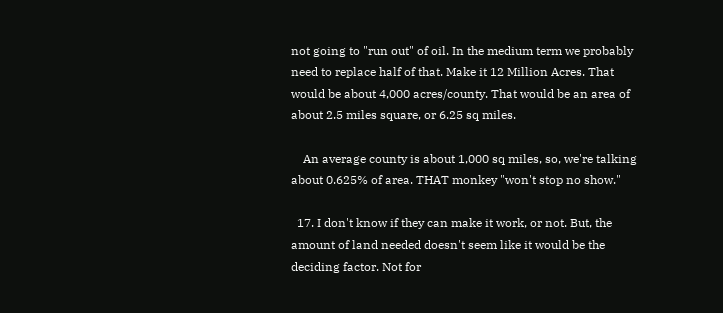not going to "run out" of oil. In the medium term we probably need to replace half of that. Make it 12 Million Acres. That would be about 4,000 acres/county. That would be an area of about 2.5 miles square, or 6.25 sq miles.

    An average county is about 1,000 sq miles, so, we're talking about 0.625% of area. THAT monkey "won't stop no show."

  17. I don't know if they can make it work, or not. But, the amount of land needed doesn't seem like it would be the deciding factor. Not for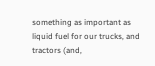something as important as liquid fuel for our trucks, and tractors (and,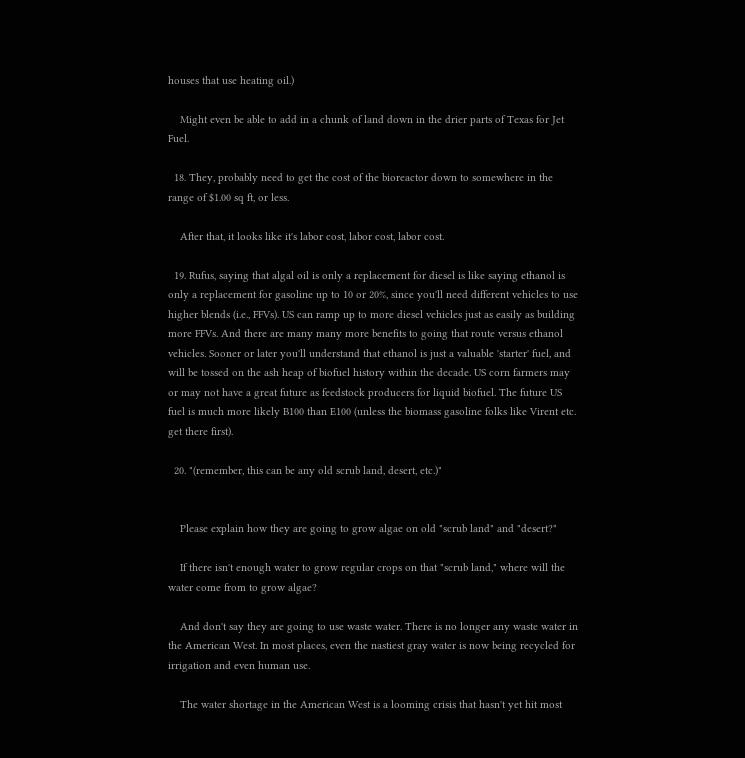houses that use heating oil.)

    Might even be able to add in a chunk of land down in the drier parts of Texas for Jet Fuel.

  18. They, probably need to get the cost of the bioreactor down to somewhere in the range of $1.00 sq ft, or less.

    After that, it looks like it's labor cost, labor cost, labor cost.

  19. Rufus, saying that algal oil is only a replacement for diesel is like saying ethanol is only a replacement for gasoline up to 10 or 20%, since you'll need different vehicles to use higher blends (i.e., FFVs). US can ramp up to more diesel vehicles just as easily as building more FFVs. And there are many many more benefits to going that route versus ethanol vehicles. Sooner or later you'll understand that ethanol is just a valuable 'starter' fuel, and will be tossed on the ash heap of biofuel history within the decade. US corn farmers may or may not have a great future as feedstock producers for liquid biofuel. The future US fuel is much more likely B100 than E100 (unless the biomass gasoline folks like Virent etc. get there first).

  20. "(remember, this can be any old scrub land, desert, etc.)"


    Please explain how they are going to grow algae on old "scrub land" and "desert?"

    If there isn't enough water to grow regular crops on that "scrub land," where will the water come from to grow algae?

    And don't say they are going to use waste water. There is no longer any waste water in the American West. In most places, even the nastiest gray water is now being recycled for irrigation and even human use.

    The water shortage in the American West is a looming crisis that hasn't yet hit most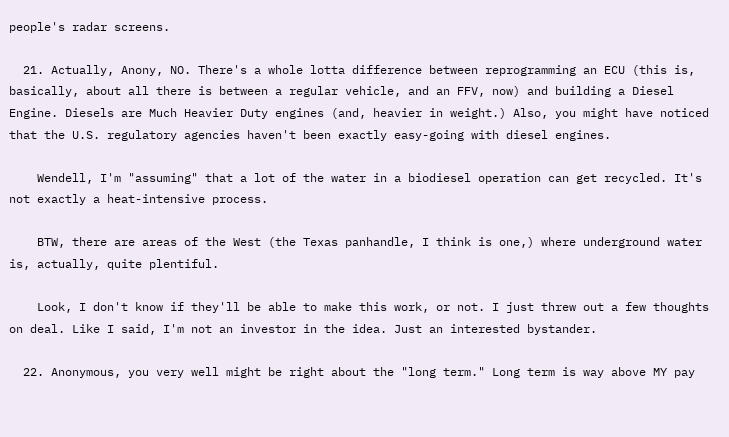people's radar screens.

  21. Actually, Anony, NO. There's a whole lotta difference between reprogramming an ECU (this is, basically, about all there is between a regular vehicle, and an FFV, now) and building a Diesel Engine. Diesels are Much Heavier Duty engines (and, heavier in weight.) Also, you might have noticed that the U.S. regulatory agencies haven't been exactly easy-going with diesel engines.

    Wendell, I'm "assuming" that a lot of the water in a biodiesel operation can get recycled. It's not exactly a heat-intensive process.

    BTW, there are areas of the West (the Texas panhandle, I think is one,) where underground water is, actually, quite plentiful.

    Look, I don't know if they'll be able to make this work, or not. I just threw out a few thoughts on deal. Like I said, I'm not an investor in the idea. Just an interested bystander.

  22. Anonymous, you very well might be right about the "long term." Long term is way above MY pay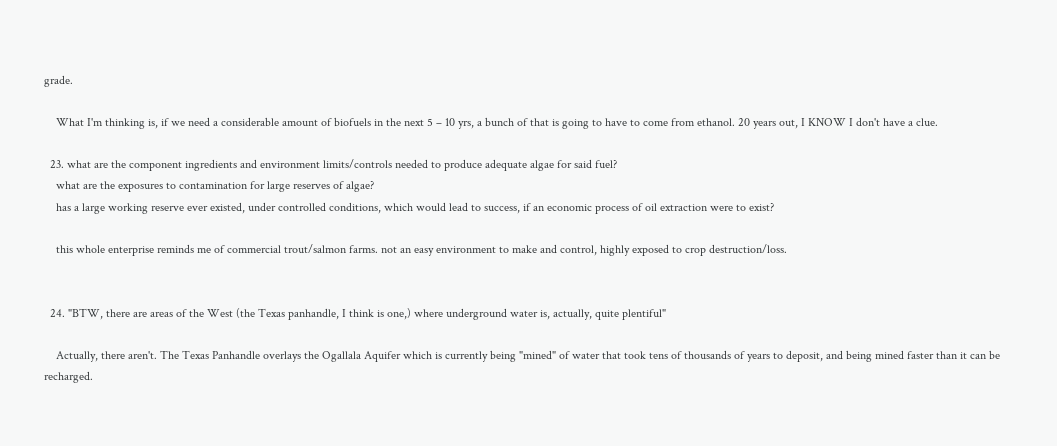grade.

    What I'm thinking is, if we need a considerable amount of biofuels in the next 5 – 10 yrs, a bunch of that is going to have to come from ethanol. 20 years out, I KNOW I don't have a clue.

  23. what are the component ingredients and environment limits/controls needed to produce adequate algae for said fuel?
    what are the exposures to contamination for large reserves of algae?
    has a large working reserve ever existed, under controlled conditions, which would lead to success, if an economic process of oil extraction were to exist?

    this whole enterprise reminds me of commercial trout/salmon farms. not an easy environment to make and control, highly exposed to crop destruction/loss.


  24. "BTW, there are areas of the West (the Texas panhandle, I think is one,) where underground water is, actually, quite plentiful"

    Actually, there aren't. The Texas Panhandle overlays the Ogallala Aquifer which is currently being "mined" of water that took tens of thousands of years to deposit, and being mined faster than it can be recharged.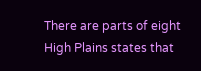There are parts of eight High Plains states that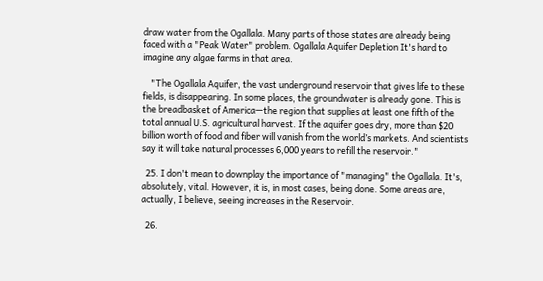draw water from the Ogallala. Many parts of those states are already being faced with a "Peak Water" problem. Ogallala Aquifer Depletion It's hard to imagine any algae farms in that area.

    "The Ogallala Aquifer, the vast underground reservoir that gives life to these fields, is disappearing. In some places, the groundwater is already gone. This is the breadbasket of America—the region that supplies at least one fifth of the total annual U.S. agricultural harvest. If the aquifer goes dry, more than $20 billion worth of food and fiber will vanish from the world’s markets. And scientists say it will take natural processes 6,000 years to refill the reservoir."

  25. I don't mean to downplay the importance of "managing" the Ogallala. It's, absolutely, vital. However, it is, in most cases, being done. Some areas are, actually, I believe, seeing increases in the Reservoir.

  26.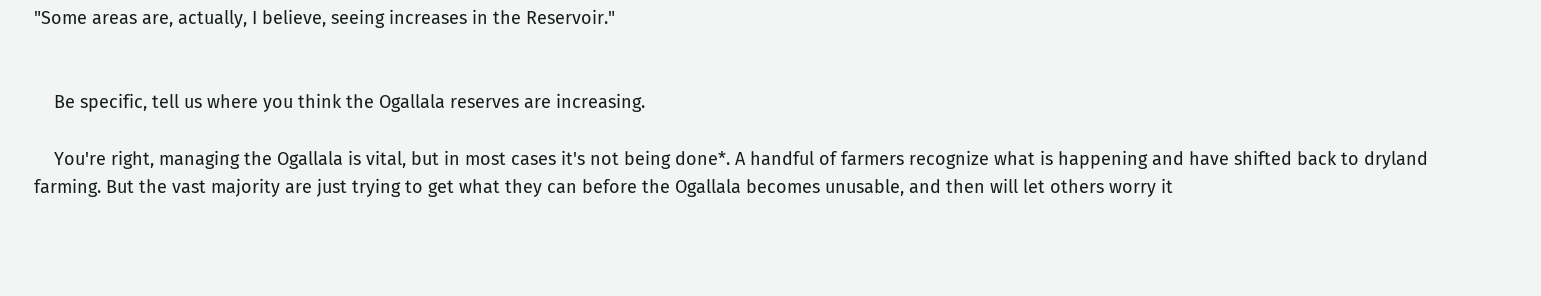"Some areas are, actually, I believe, seeing increases in the Reservoir."


    Be specific, tell us where you think the Ogallala reserves are increasing.

    You're right, managing the Ogallala is vital, but in most cases it's not being done*. A handful of farmers recognize what is happening and have shifted back to dryland farming. But the vast majority are just trying to get what they can before the Ogallala becomes unusable, and then will let others worry it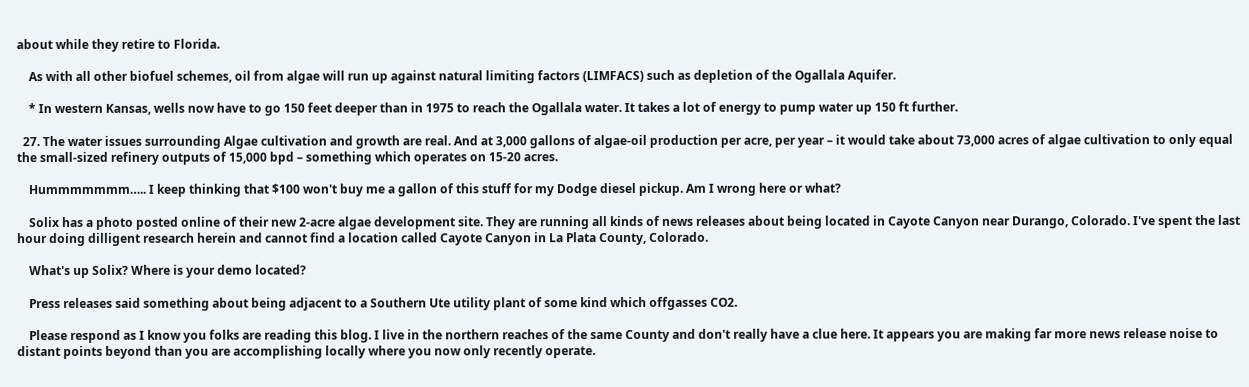about while they retire to Florida.

    As with all other biofuel schemes, oil from algae will run up against natural limiting factors (LIMFACS) such as depletion of the Ogallala Aquifer.

    * In western Kansas, wells now have to go 150 feet deeper than in 1975 to reach the Ogallala water. It takes a lot of energy to pump water up 150 ft further.

  27. The water issues surrounding Algae cultivation and growth are real. And at 3,000 gallons of algae-oil production per acre, per year – it would take about 73,000 acres of algae cultivation to only equal the small-sized refinery outputs of 15,000 bpd – something which operates on 15-20 acres.

    Hummmmmmm….. I keep thinking that $100 won't buy me a gallon of this stuff for my Dodge diesel pickup. Am I wrong here or what?

    Solix has a photo posted online of their new 2-acre algae development site. They are running all kinds of news releases about being located in Cayote Canyon near Durango, Colorado. I've spent the last hour doing dilligent research herein and cannot find a location called Cayote Canyon in La Plata County, Colorado.

    What's up Solix? Where is your demo located?

    Press releases said something about being adjacent to a Southern Ute utility plant of some kind which offgasses CO2.

    Please respond as I know you folks are reading this blog. I live in the northern reaches of the same County and don't really have a clue here. It appears you are making far more news release noise to distant points beyond than you are accomplishing locally where you now only recently operate.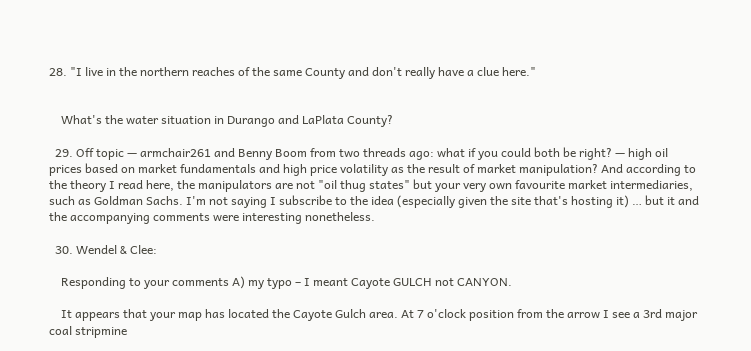28. "I live in the northern reaches of the same County and don't really have a clue here."


    What's the water situation in Durango and LaPlata County?

  29. Off topic — armchair261 and Benny Boom from two threads ago: what if you could both be right? — high oil prices based on market fundamentals and high price volatility as the result of market manipulation? And according to the theory I read here, the manipulators are not "oil thug states" but your very own favourite market intermediaries, such as Goldman Sachs. I'm not saying I subscribe to the idea (especially given the site that's hosting it) … but it and the accompanying comments were interesting nonetheless.

  30. Wendel & Clee:

    Responding to your comments A) my typo – I meant Cayote GULCH not CANYON.

    It appears that your map has located the Cayote Gulch area. At 7 o'clock position from the arrow I see a 3rd major coal stripmine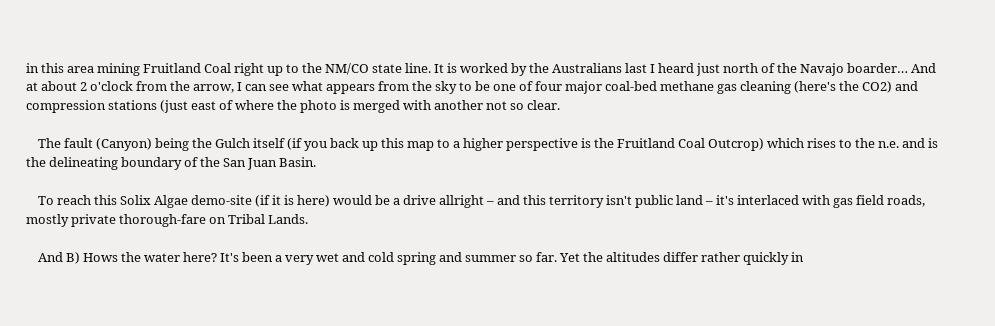in this area mining Fruitland Coal right up to the NM/CO state line. It is worked by the Australians last I heard just north of the Navajo boarder… And at about 2 o'clock from the arrow, I can see what appears from the sky to be one of four major coal-bed methane gas cleaning (here's the CO2) and compression stations (just east of where the photo is merged with another not so clear.

    The fault (Canyon) being the Gulch itself (if you back up this map to a higher perspective is the Fruitland Coal Outcrop) which rises to the n.e. and is the delineating boundary of the San Juan Basin.

    To reach this Solix Algae demo-site (if it is here) would be a drive allright – and this territory isn't public land – it's interlaced with gas field roads, mostly private thorough-fare on Tribal Lands.

    And B) Hows the water here? It's been a very wet and cold spring and summer so far. Yet the altitudes differ rather quickly in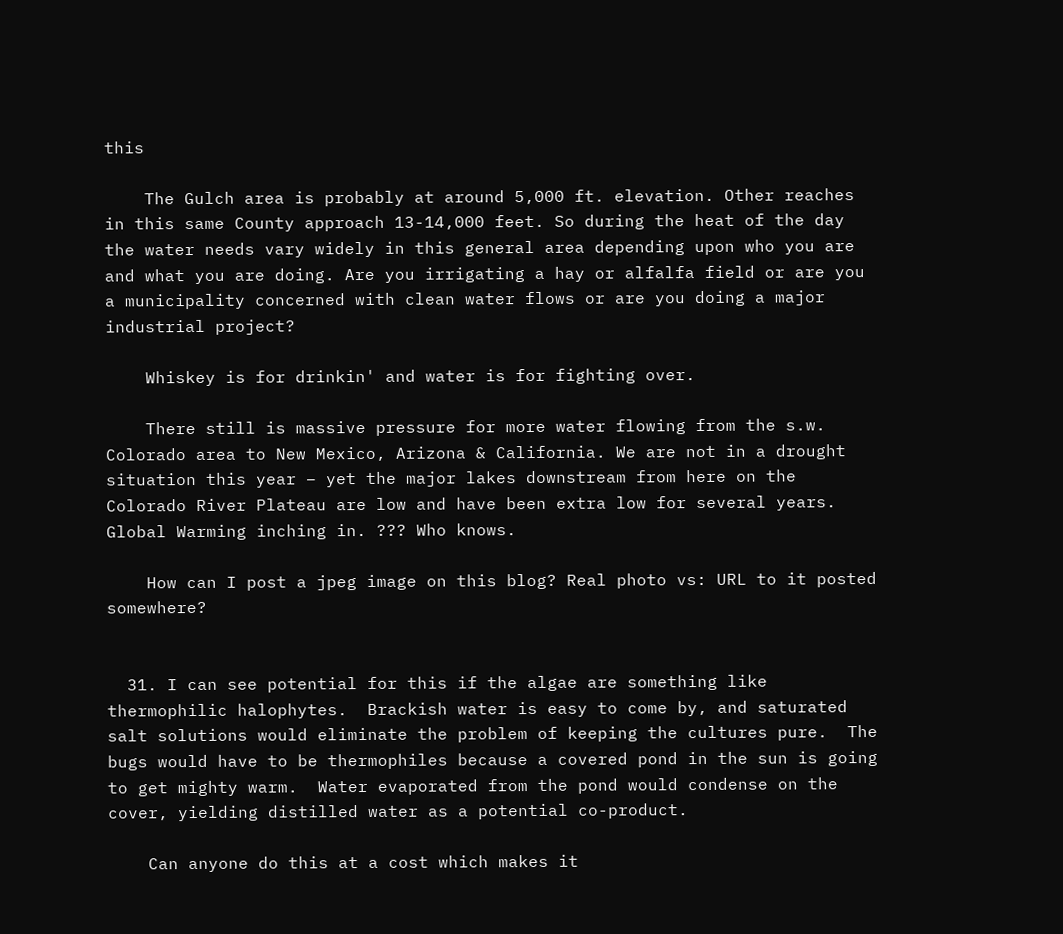this

    The Gulch area is probably at around 5,000 ft. elevation. Other reaches in this same County approach 13-14,000 feet. So during the heat of the day the water needs vary widely in this general area depending upon who you are and what you are doing. Are you irrigating a hay or alfalfa field or are you a municipality concerned with clean water flows or are you doing a major industrial project?

    Whiskey is for drinkin' and water is for fighting over.

    There still is massive pressure for more water flowing from the s.w. Colorado area to New Mexico, Arizona & California. We are not in a drought situation this year – yet the major lakes downstream from here on the Colorado River Plateau are low and have been extra low for several years. Global Warming inching in. ??? Who knows.

    How can I post a jpeg image on this blog? Real photo vs: URL to it posted somewhere?


  31. I can see potential for this if the algae are something like thermophilic halophytes.  Brackish water is easy to come by, and saturated salt solutions would eliminate the problem of keeping the cultures pure.  The bugs would have to be thermophiles because a covered pond in the sun is going to get mighty warm.  Water evaporated from the pond would condense on the cover, yielding distilled water as a potential co-product.

    Can anyone do this at a cost which makes it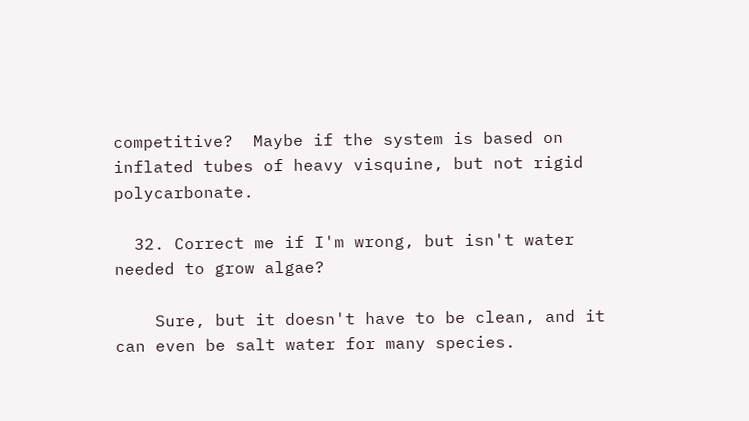competitive?  Maybe if the system is based on inflated tubes of heavy visquine, but not rigid polycarbonate.

  32. Correct me if I'm wrong, but isn't water needed to grow algae?

    Sure, but it doesn't have to be clean, and it can even be salt water for many species.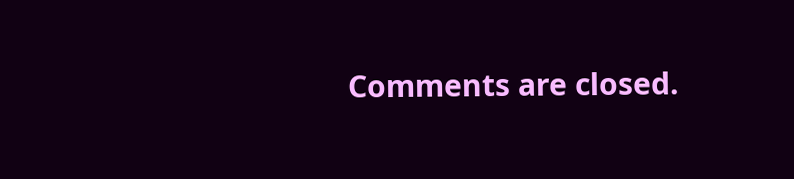Comments are closed.